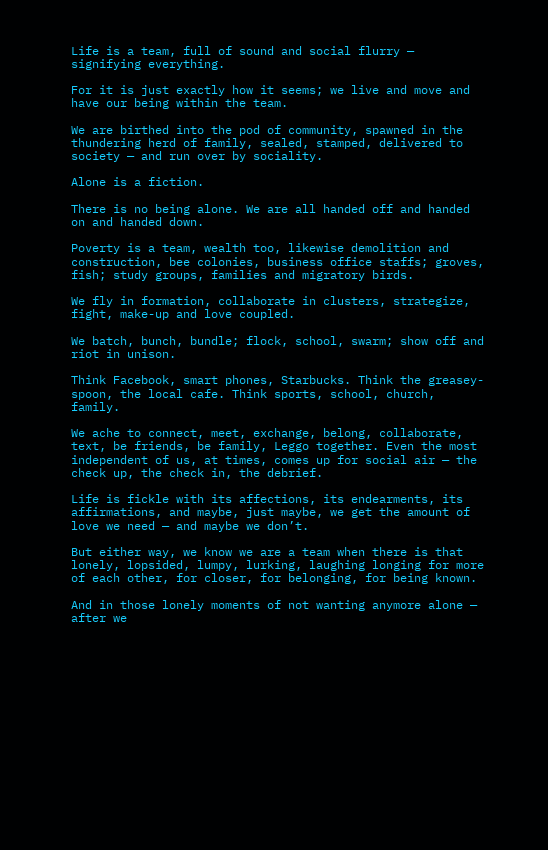Life is a team, full of sound and social flurry — signifying everything.

For it is just exactly how it seems; we live and move and have our being within the team.

We are birthed into the pod of community, spawned in the thundering herd of family, sealed, stamped, delivered to society — and run over by sociality.

Alone is a fiction.

There is no being alone. We are all handed off and handed on and handed down.

Poverty is a team, wealth too, likewise demolition and construction, bee colonies, business office staffs; groves, fish; study groups, families and migratory birds.

We fly in formation, collaborate in clusters, strategize, fight, make-up and love coupled.

We batch, bunch, bundle; flock, school, swarm; show off and riot in unison.

Think Facebook, smart phones, Starbucks. Think the greasey-spoon, the local cafe. Think sports, school, church, family.

We ache to connect, meet, exchange, belong, collaborate, text, be friends, be family, Leggo together. Even the most independent of us, at times, comes up for social air — the check up, the check in, the debrief.

Life is fickle with its affections, its endearments, its affirmations, and maybe, just maybe, we get the amount of love we need — and maybe we don’t.

But either way, we know we are a team when there is that lonely, lopsided, lumpy, lurking, laughing longing for more of each other, for closer, for belonging, for being known.

And in those lonely moments of not wanting anymore alone — after we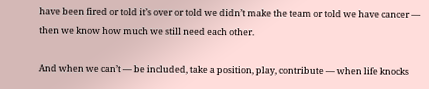have been fired or told it’s over or told we didn’t make the team or told we have cancer — then we know how much we still need each other.

And when we can’t — be included, take a position, play, contribute — when life knocks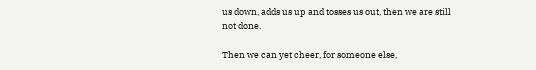us down, adds us up and tosses us out, then we are still not done.

Then we can yet cheer, for someone else,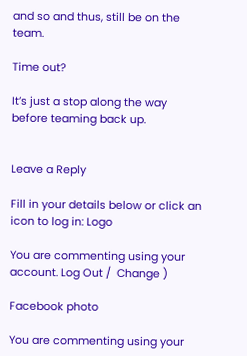and so and thus, still be on the team.

Time out?

It’s just a stop along the way before teaming back up.


Leave a Reply

Fill in your details below or click an icon to log in: Logo

You are commenting using your account. Log Out /  Change )

Facebook photo

You are commenting using your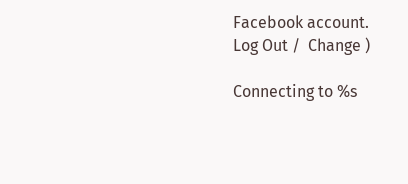Facebook account. Log Out /  Change )

Connecting to %s